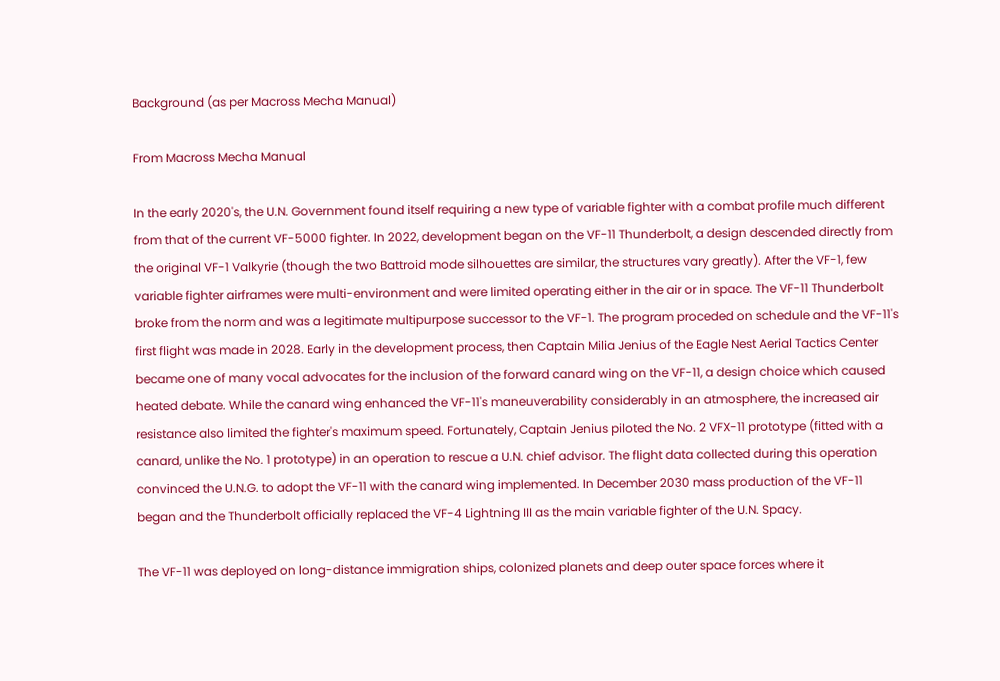Background (as per Macross Mecha Manual)

From Macross Mecha Manual

In the early 2020's, the U.N. Government found itself requiring a new type of variable fighter with a combat profile much different from that of the current VF-5000 fighter. In 2022, development began on the VF-11 Thunderbolt, a design descended directly from the original VF-1 Valkyrie (though the two Battroid mode silhouettes are similar, the structures vary greatly). After the VF-1, few variable fighter airframes were multi-environment and were limited operating either in the air or in space. The VF-11 Thunderbolt broke from the norm and was a legitimate multipurpose successor to the VF-1. The program proceded on schedule and the VF-11's first flight was made in 2028. Early in the development process, then Captain Milia Jenius of the Eagle Nest Aerial Tactics Center became one of many vocal advocates for the inclusion of the forward canard wing on the VF-11, a design choice which caused heated debate. While the canard wing enhanced the VF-11's maneuverability considerably in an atmosphere, the increased air resistance also limited the fighter's maximum speed. Fortunately, Captain Jenius piloted the No. 2 VFX-11 prototype (fitted with a canard, unlike the No. 1 prototype) in an operation to rescue a U.N. chief advisor. The flight data collected during this operation convinced the U.N.G. to adopt the VF-11 with the canard wing implemented. In December 2030 mass production of the VF-11 began and the Thunderbolt officially replaced the VF-4 Lightning III as the main variable fighter of the U.N. Spacy.

The VF-11 was deployed on long-distance immigration ships, colonized planets and deep outer space forces where it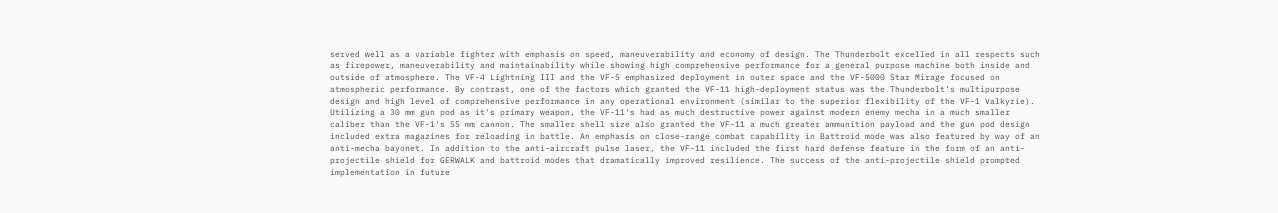served well as a variable fighter with emphasis on speed, maneuverability and economy of design. The Thunderbolt excelled in all respects such as firepower, maneuverability and maintainability while showing high comprehensive performance for a general purpose machine both inside and outside of atmosphere. The VF-4 Lightning III and the VF-5 emphasized deployment in outer space and the VF-5000 Star Mirage focused on atmospheric performance. By contrast, one of the factors which granted the VF-11 high-deployment status was the Thunderbolt's multipurpose design and high level of comprehensive performance in any operational environment (similar to the superior flexibility of the VF-1 Valkyrie). Utilizing a 30 mm gun pod as it's primary weapon, the VF-11's had as much destructive power against modern enemy mecha in a much smaller caliber than the VF-1's 55 mm cannon. The smaller shell size also granted the VF-11 a much greater ammunition payload and the gun pod design included extra magazines for reloading in battle. An emphasis on close-range combat capability in Battroid mode was also featured by way of an anti-mecha bayonet. In addition to the anti-aircraft pulse laser, the VF-11 included the first hard defense feature in the form of an anti-projectile shield for GERWALK and battroid modes that dramatically improved resilience. The success of the anti-projectile shield prompted implementation in future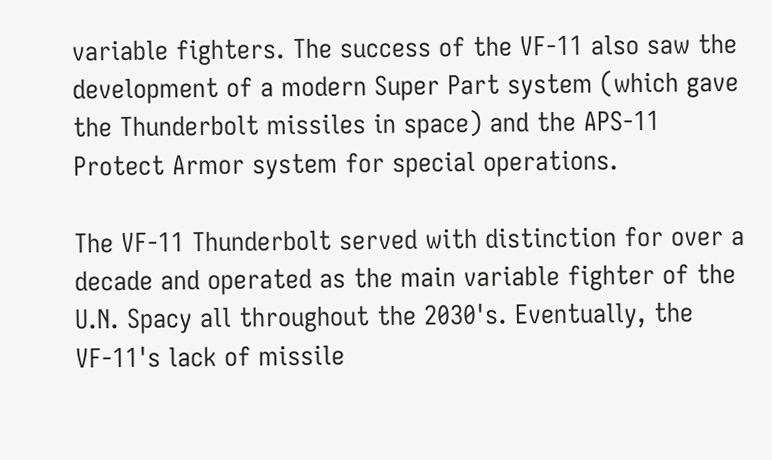variable fighters. The success of the VF-11 also saw the development of a modern Super Part system (which gave the Thunderbolt missiles in space) and the APS-11 Protect Armor system for special operations.

The VF-11 Thunderbolt served with distinction for over a decade and operated as the main variable fighter of the U.N. Spacy all throughout the 2030's. Eventually, the VF-11's lack of missile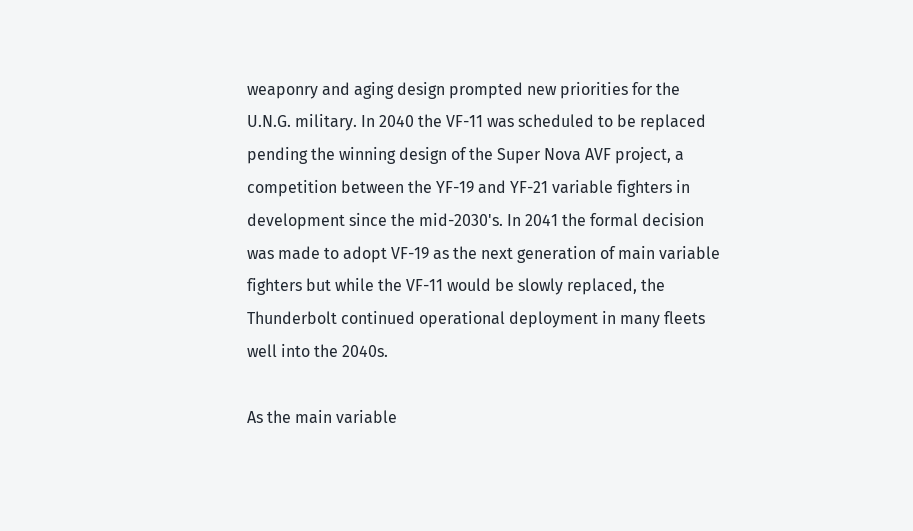weaponry and aging design prompted new priorities for the U.N.G. military. In 2040 the VF-11 was scheduled to be replaced pending the winning design of the Super Nova AVF project, a competition between the YF-19 and YF-21 variable fighters in development since the mid-2030's. In 2041 the formal decision was made to adopt VF-19 as the next generation of main variable fighters but while the VF-11 would be slowly replaced, the Thunderbolt continued operational deployment in many fleets well into the 2040s.

As the main variable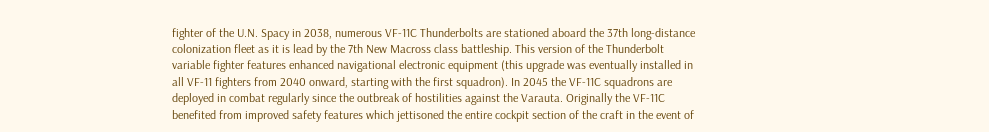fighter of the U.N. Spacy in 2038, numerous VF-11C Thunderbolts are stationed aboard the 37th long-distance colonization fleet as it is lead by the 7th New Macross class battleship. This version of the Thunderbolt variable fighter features enhanced navigational electronic equipment (this upgrade was eventually installed in all VF-11 fighters from 2040 onward, starting with the first squadron). In 2045 the VF-11C squadrons are deployed in combat regularly since the outbreak of hostilities against the Varauta. Originally the VF-11C benefited from improved safety features which jettisoned the entire cockpit section of the craft in the event of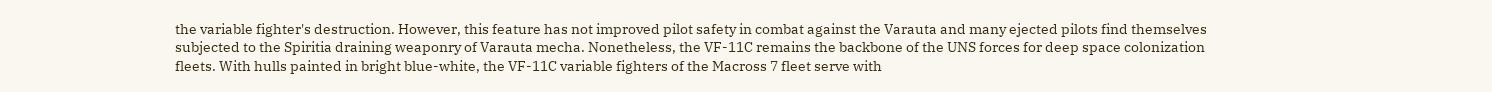the variable fighter's destruction. However, this feature has not improved pilot safety in combat against the Varauta and many ejected pilots find themselves subjected to the Spiritia draining weaponry of Varauta mecha. Nonetheless, the VF-11C remains the backbone of the UNS forces for deep space colonization fleets. With hulls painted in bright blue-white, the VF-11C variable fighters of the Macross 7 fleet serve with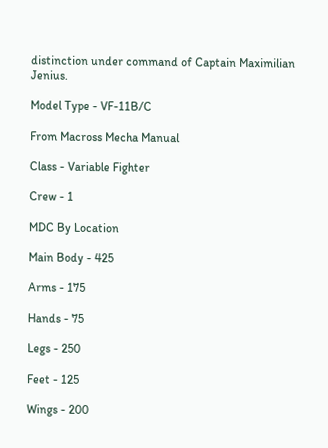distinction under command of Captain Maximilian Jenius.

Model Type - VF-11B/C

From Macross Mecha Manual

Class - Variable Fighter

Crew - 1

MDC By Location

Main Body - 425

Arms - 175

Hands - 75

Legs - 250

Feet - 125

Wings - 200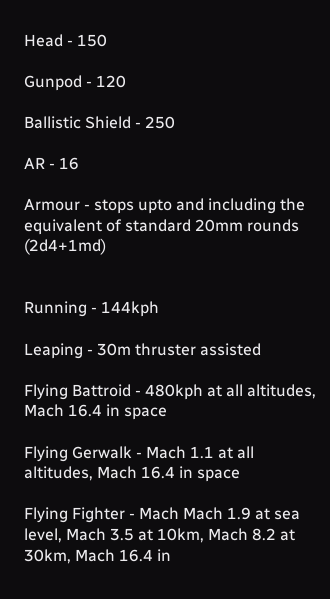Head - 150

Gunpod - 120

Ballistic Shield - 250

AR - 16

Armour - stops upto and including the equivalent of standard 20mm rounds (2d4+1md)


Running - 144kph

Leaping - 30m thruster assisted

Flying Battroid - 480kph at all altitudes, Mach 16.4 in space

Flying Gerwalk - Mach 1.1 at all altitudes, Mach 16.4 in space

Flying Fighter - Mach Mach 1.9 at sea level, Mach 3.5 at 10km, Mach 8.2 at 30km, Mach 16.4 in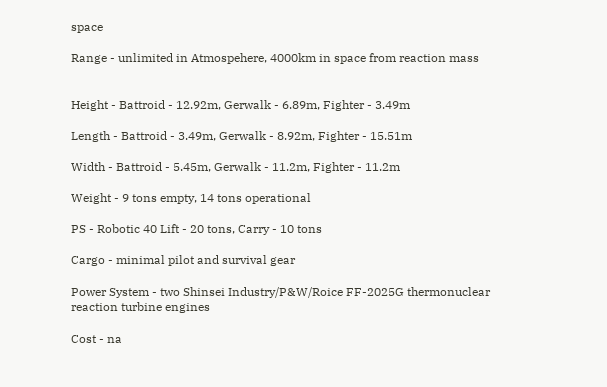space

Range - unlimited in Atmospehere, 4000km in space from reaction mass


Height - Battroid - 12.92m, Gerwalk - 6.89m, Fighter - 3.49m

Length - Battroid - 3.49m, Gerwalk - 8.92m, Fighter - 15.51m

Width - Battroid - 5.45m, Gerwalk - 11.2m, Fighter - 11.2m

Weight - 9 tons empty, 14 tons operational

PS - Robotic 40 Lift - 20 tons, Carry - 10 tons

Cargo - minimal pilot and survival gear

Power System - two Shinsei Industry/P&W/Roice FF-2025G thermonuclear reaction turbine engines

Cost - na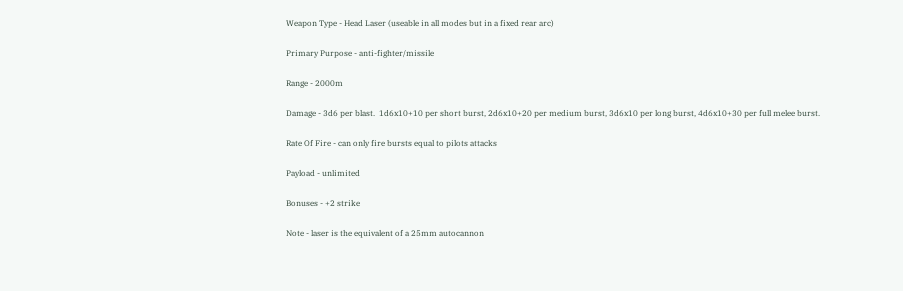Weapon Type - Head Laser (useable in all modes but in a fixed rear arc)

Primary Purpose - anti-fighter/missile

Range - 2000m

Damage - 3d6 per blast.  1d6x10+10 per short burst, 2d6x10+20 per medium burst, 3d6x10 per long burst, 4d6x10+30 per full melee burst.

Rate Of Fire - can only fire bursts equal to pilots attacks

Payload - unlimited

Bonuses - +2 strike

Note - laser is the equivalent of a 25mm autocannon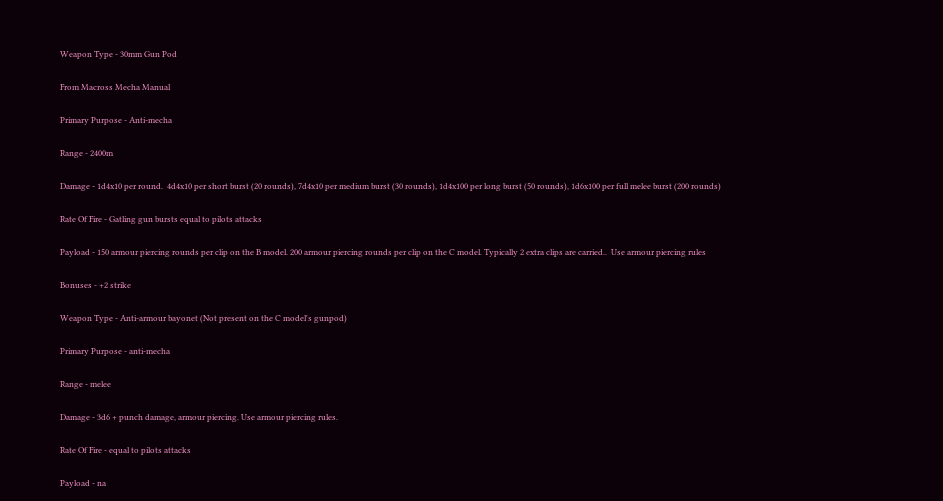Weapon Type - 30mm Gun Pod

From Macross Mecha Manual

Primary Purpose - Anti-mecha

Range - 2400m

Damage - 1d4x10 per round.  4d4x10 per short burst (20 rounds), 7d4x10 per medium burst (30 rounds), 1d4x100 per long burst (50 rounds), 1d6x100 per full melee burst (200 rounds)

Rate Of Fire - Gatling gun bursts equal to pilots attacks

Payload - 150 armour piercing rounds per clip on the B model. 200 armour piercing rounds per clip on the C model. Typically 2 extra clips are carried..  Use armour piercing rules

Bonuses - +2 strike

Weapon Type - Anti-armour bayonet (Not present on the C model's gunpod)

Primary Purpose - anti-mecha

Range - melee

Damage - 3d6 + punch damage, armour piercing. Use armour piercing rules.

Rate Of Fire - equal to pilots attacks

Payload - na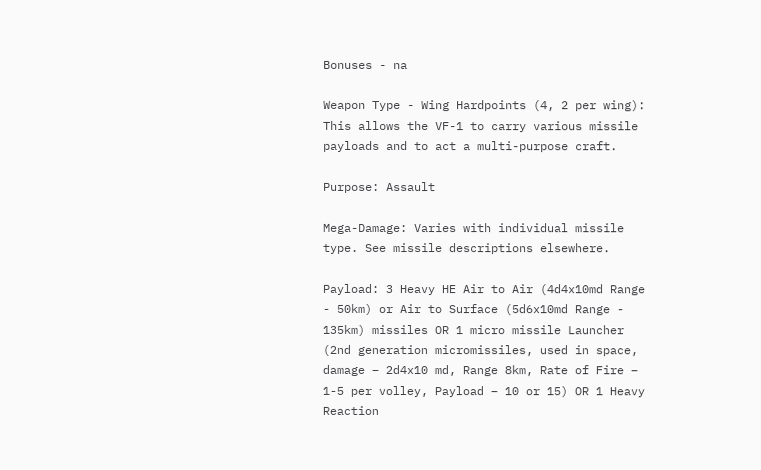Bonuses - na

Weapon Type - Wing Hardpoints (4, 2 per wing): This allows the VF-1 to carry various missile payloads and to act a multi-purpose craft.

Purpose: Assault

Mega-Damage: Varies with individual missile type. See missile descriptions elsewhere.

Payload: 3 Heavy HE Air to Air (4d4x10md Range - 50km) or Air to Surface (5d6x10md Range - 135km) missiles OR 1 micro missile Launcher (2nd generation micromissiles, used in space, damage – 2d4x10 md, Range 8km, Rate of Fire – 1-5 per volley, Payload – 10 or 15) OR 1 Heavy Reaction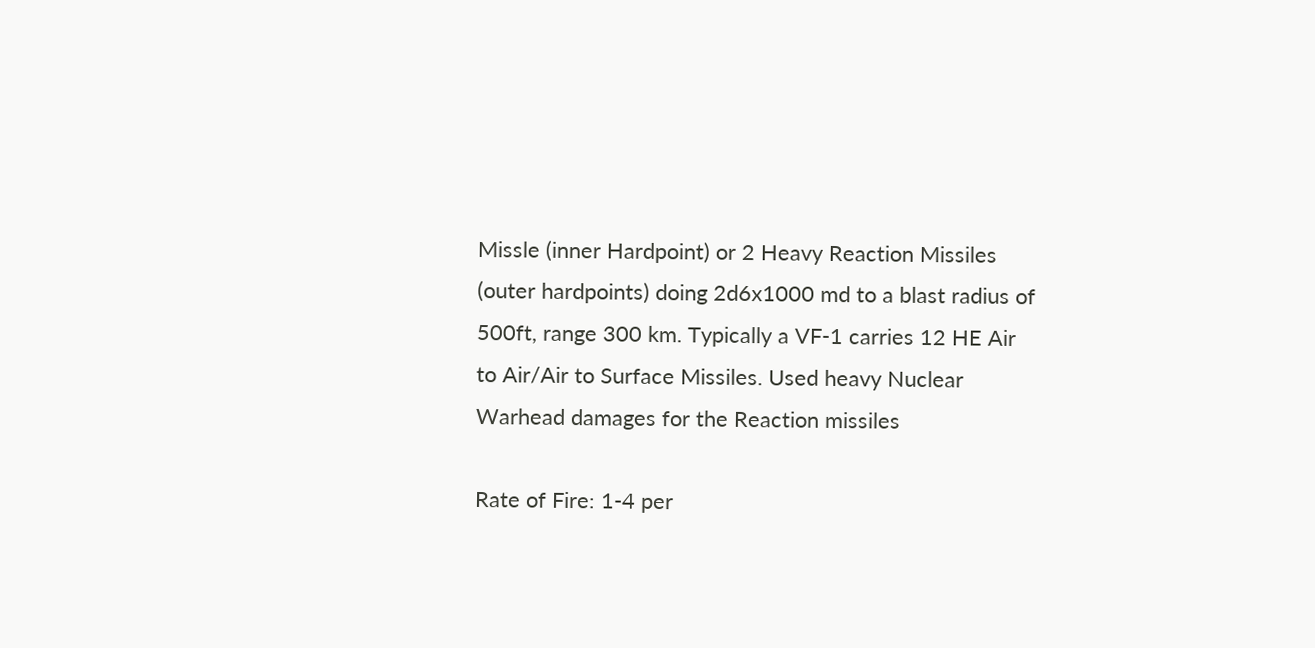Missle (inner Hardpoint) or 2 Heavy Reaction Missiles (outer hardpoints) doing 2d6x1000 md to a blast radius of 500ft, range 300 km. Typically a VF-1 carries 12 HE Air to Air/Air to Surface Missiles. Used heavy Nuclear Warhead damages for the Reaction missiles

Rate of Fire: 1-4 per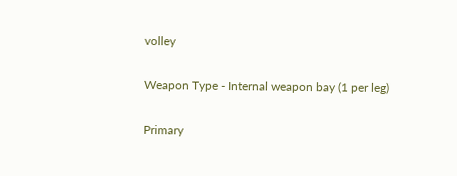volley

Weapon Type - Internal weapon bay (1 per leg)

Primary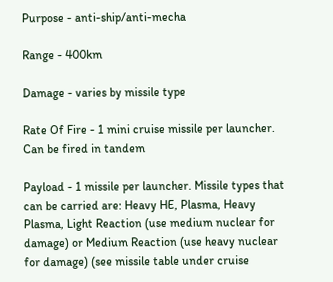Purpose - anti-ship/anti-mecha

Range - 400km

Damage - varies by missile type

Rate Of Fire - 1 mini cruise missile per launcher. Can be fired in tandem

Payload - 1 missile per launcher. Missile types that can be carried are: Heavy HE, Plasma, Heavy Plasma, Light Reaction (use medium nuclear for damage) or Medium Reaction (use heavy nuclear for damage) (see missile table under cruise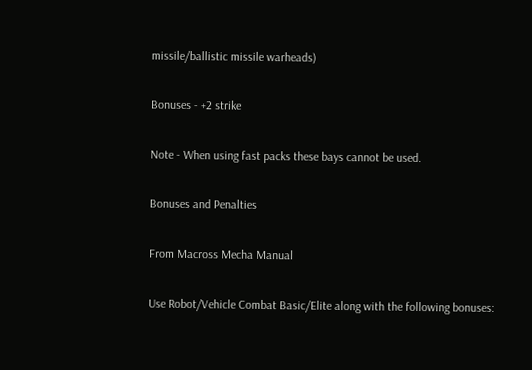missile/ballistic missile warheads)

Bonuses - +2 strike

Note - When using fast packs these bays cannot be used.

Bonuses and Penalties

From Macross Mecha Manual

Use Robot/Vehicle Combat Basic/Elite along with the following bonuses: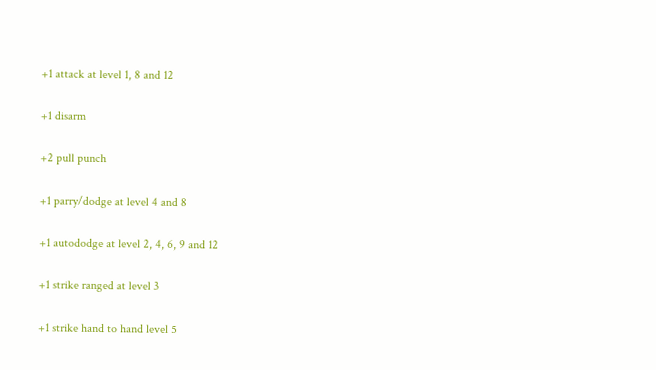+1 attack at level 1, 8 and 12

+1 disarm

+2 pull punch

+1 parry/dodge at level 4 and 8

+1 autododge at level 2, 4, 6, 9 and 12

+1 strike ranged at level 3

+1 strike hand to hand level 5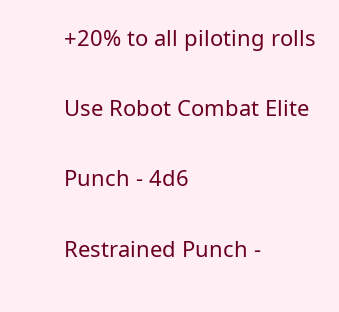+20% to all piloting rolls

Use Robot Combat Elite

Punch - 4d6

Restrained Punch -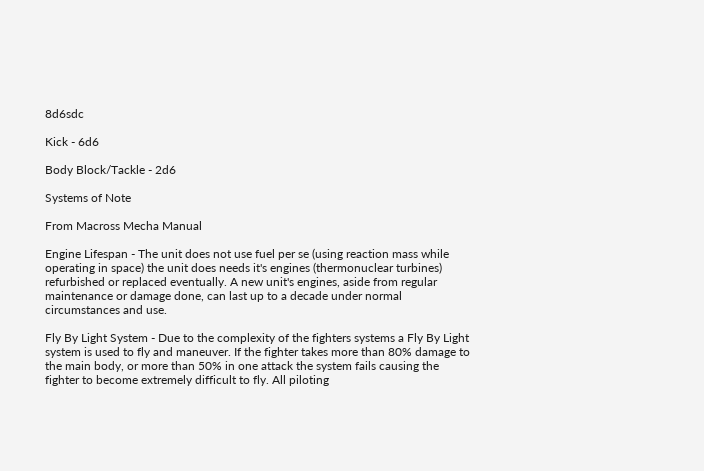8d6sdc

Kick - 6d6

Body Block/Tackle - 2d6

Systems of Note

From Macross Mecha Manual

Engine Lifespan - The unit does not use fuel per se (using reaction mass while operating in space) the unit does needs it's engines (thermonuclear turbines) refurbished or replaced eventually. A new unit's engines, aside from regular maintenance or damage done, can last up to a decade under normal circumstances and use.

Fly By Light System - Due to the complexity of the fighters systems a Fly By Light system is used to fly and maneuver. If the fighter takes more than 80% damage to the main body, or more than 50% in one attack the system fails causing the fighter to become extremely difficult to fly. All piloting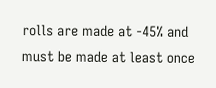rolls are made at -45% and must be made at least once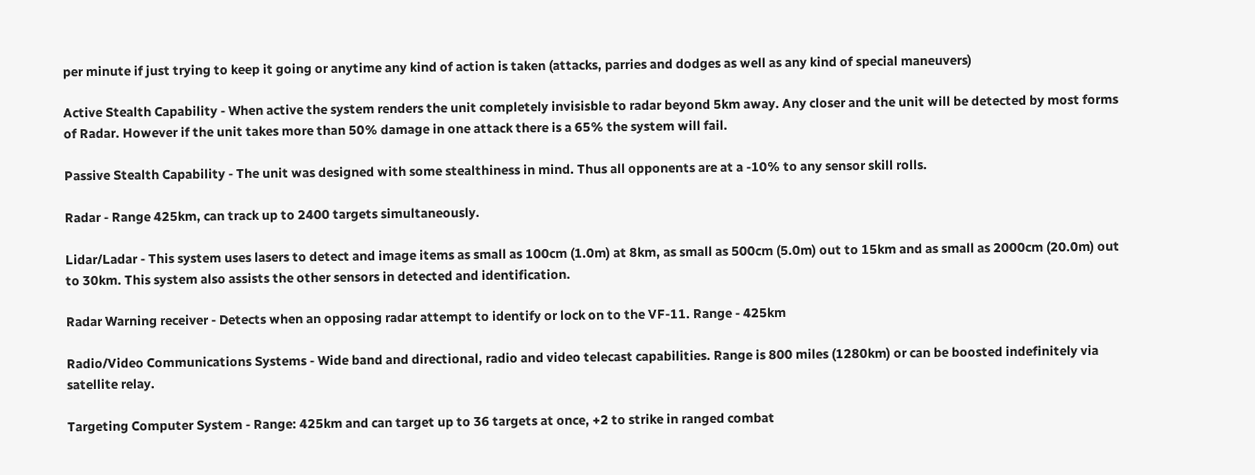per minute if just trying to keep it going or anytime any kind of action is taken (attacks, parries and dodges as well as any kind of special maneuvers)

Active Stealth Capability - When active the system renders the unit completely invisisble to radar beyond 5km away. Any closer and the unit will be detected by most forms of Radar. However if the unit takes more than 50% damage in one attack there is a 65% the system will fail.

Passive Stealth Capability - The unit was designed with some stealthiness in mind. Thus all opponents are at a -10% to any sensor skill rolls.

Radar - Range 425km, can track up to 2400 targets simultaneously.

Lidar/Ladar - This system uses lasers to detect and image items as small as 100cm (1.0m) at 8km, as small as 500cm (5.0m) out to 15km and as small as 2000cm (20.0m) out to 30km. This system also assists the other sensors in detected and identification.

Radar Warning receiver - Detects when an opposing radar attempt to identify or lock on to the VF-11. Range - 425km

Radio/Video Communications Systems - Wide band and directional, radio and video telecast capabilities. Range is 800 miles (1280km) or can be boosted indefinitely via satellite relay.

Targeting Computer System - Range: 425km and can target up to 36 targets at once, +2 to strike in ranged combat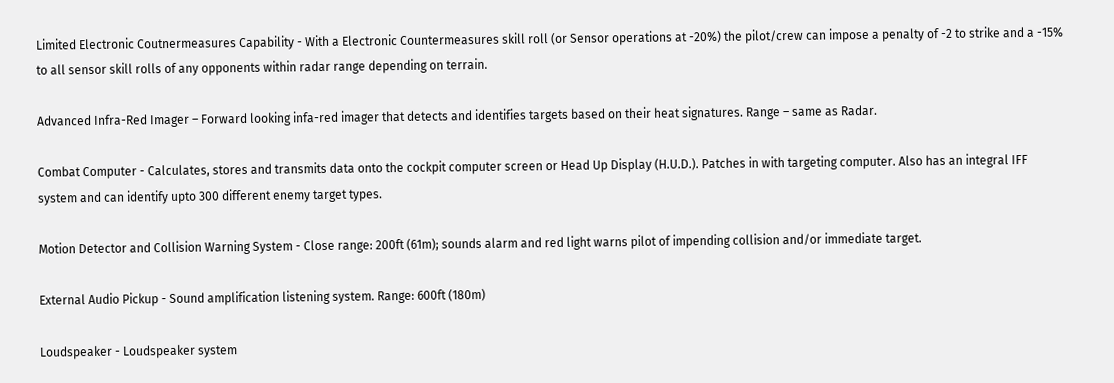Limited Electronic Coutnermeasures Capability - With a Electronic Countermeasures skill roll (or Sensor operations at -20%) the pilot/crew can impose a penalty of -2 to strike and a -15% to all sensor skill rolls of any opponents within radar range depending on terrain.

Advanced Infra-Red Imager – Forward looking infa-red imager that detects and identifies targets based on their heat signatures. Range – same as Radar.

Combat Computer - Calculates, stores and transmits data onto the cockpit computer screen or Head Up Display (H.U.D.). Patches in with targeting computer. Also has an integral IFF system and can identify upto 300 different enemy target types.

Motion Detector and Collision Warning System - Close range: 200ft (61m); sounds alarm and red light warns pilot of impending collision and/or immediate target.

External Audio Pickup - Sound amplification listening system. Range: 600ft (180m)

Loudspeaker - Loudspeaker system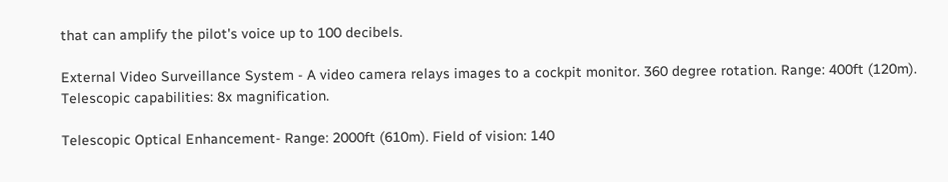that can amplify the pilot's voice up to 100 decibels.

External Video Surveillance System - A video camera relays images to a cockpit monitor. 360 degree rotation. Range: 400ft (120m). Telescopic capabilities: 8x magnification.

Telescopic Optical Enhancement- Range: 2000ft (610m). Field of vision: 140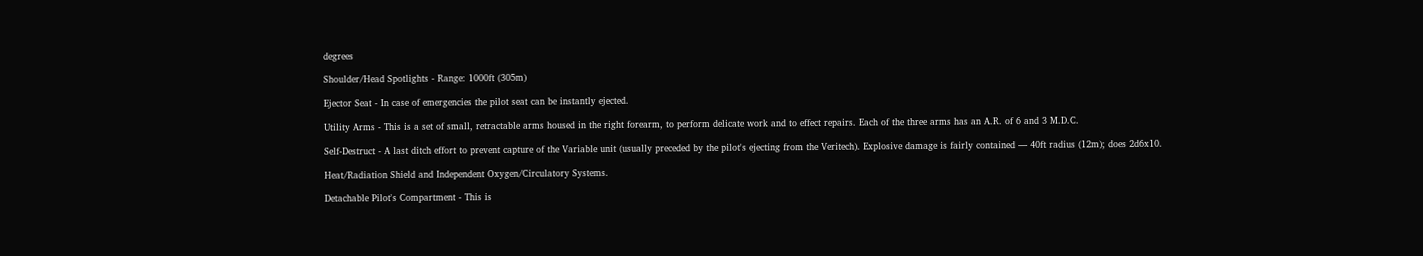degrees

Shoulder/Head Spotlights - Range: 1000ft (305m)

Ejector Seat - In case of emergencies the pilot seat can be instantly ejected.

Utility Arms - This is a set of small, retractable arms housed in the right forearm, to perform delicate work and to effect repairs. Each of the three arms has an A.R. of 6 and 3 M.D.C.

Self-Destruct - A last ditch effort to prevent capture of the Variable unit (usually preceded by the pilot's ejecting from the Veritech). Explosive damage is fairly contained — 40ft radius (12m); does 2d6x10.

Heat/Radiation Shield and Independent Oxygen/Circulatory Systems.

Detachable Pilot's Compartment - This is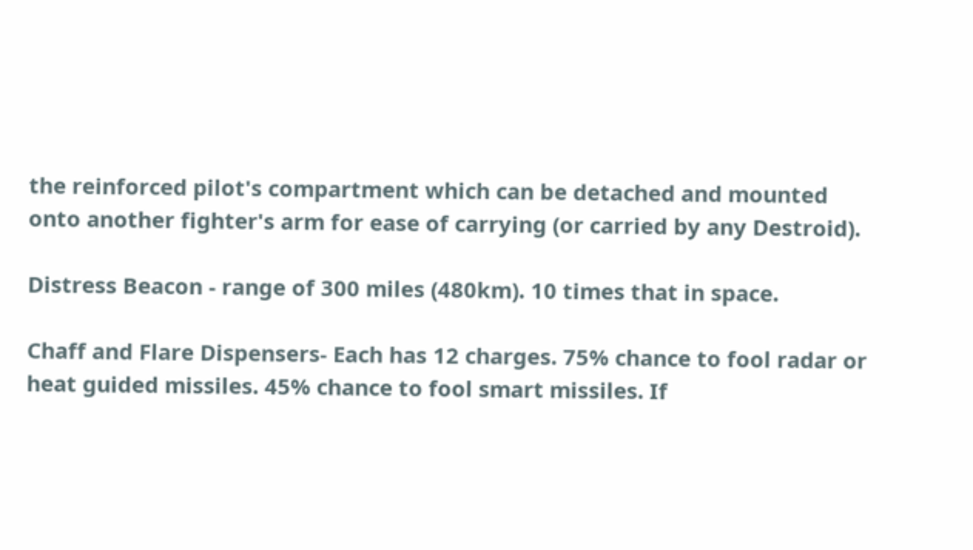the reinforced pilot's compartment which can be detached and mounted onto another fighter's arm for ease of carrying (or carried by any Destroid).

Distress Beacon - range of 300 miles (480km). 10 times that in space.

Chaff and Flare Dispensers- Each has 12 charges. 75% chance to fool radar or heat guided missiles. 45% chance to fool smart missiles. If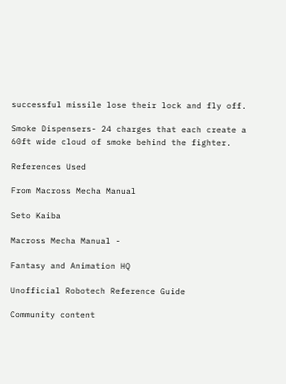successful missile lose their lock and fly off.

Smoke Dispensers- 24 charges that each create a 60ft wide cloud of smoke behind the fighter.

References Used

From Macross Mecha Manual

Seto Kaiba

Macross Mecha Manual -

Fantasy and Animation HQ

Unofficial Robotech Reference Guide

Community content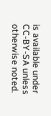is available under CC-BY-SA unless otherwise noted.